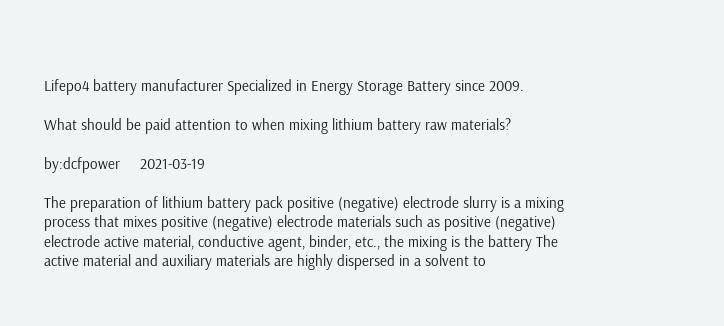Lifepo4 battery manufacturer Specialized in Energy Storage Battery since 2009.

What should be paid attention to when mixing lithium battery raw materials?

by:dcfpower     2021-03-19

The preparation of lithium battery pack positive (negative) electrode slurry is a mixing process that mixes positive (negative) electrode materials such as positive (negative) electrode active material, conductive agent, binder, etc., the mixing is the battery The active material and auxiliary materials are highly dispersed in a solvent to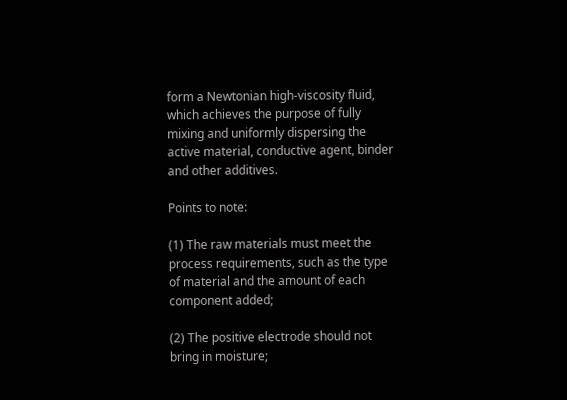form a Newtonian high-viscosity fluid, which achieves the purpose of fully mixing and uniformly dispersing the active material, conductive agent, binder and other additives.

Points to note:

(1) The raw materials must meet the process requirements, such as the type of material and the amount of each component added;

(2) The positive electrode should not bring in moisture;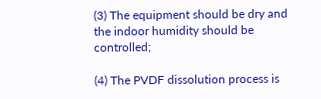(3) The equipment should be dry and the indoor humidity should be controlled;

(4) The PVDF dissolution process is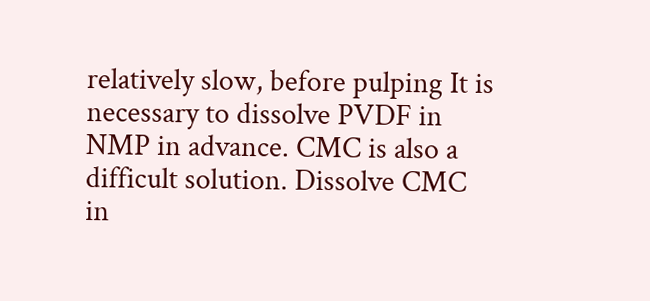relatively slow, before pulping It is necessary to dissolve PVDF in NMP in advance. CMC is also a difficult solution. Dissolve CMC in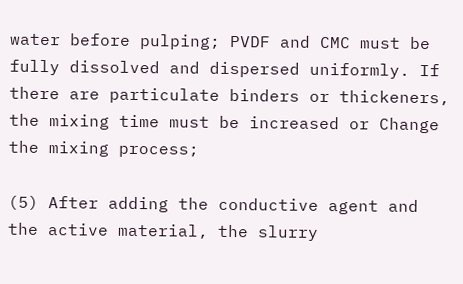water before pulping; PVDF and CMC must be fully dissolved and dispersed uniformly. If there are particulate binders or thickeners, the mixing time must be increased or Change the mixing process;

(5) After adding the conductive agent and the active material, the slurry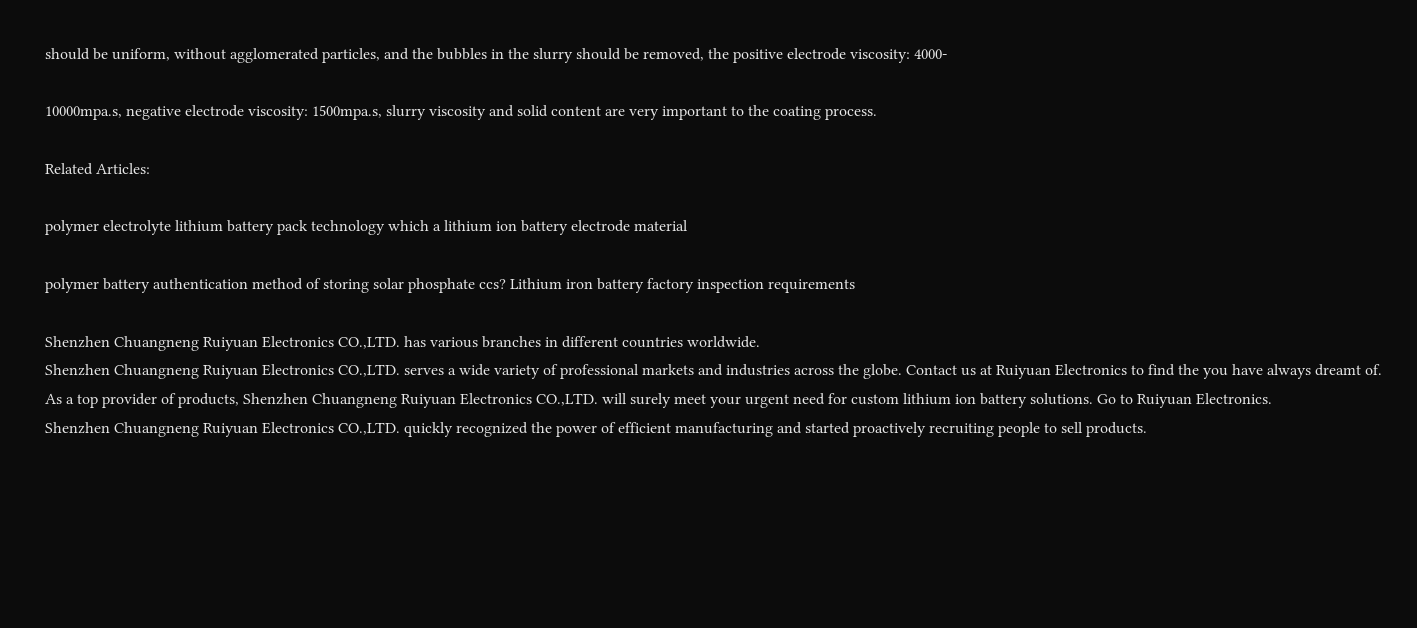should be uniform, without agglomerated particles, and the bubbles in the slurry should be removed, the positive electrode viscosity: 4000-

10000mpa.s, negative electrode viscosity: 1500mpa.s, slurry viscosity and solid content are very important to the coating process.

Related Articles:

polymer electrolyte lithium battery pack technology which a lithium ion battery electrode material

polymer battery authentication method of storing solar phosphate ccs? Lithium iron battery factory inspection requirements

Shenzhen Chuangneng Ruiyuan Electronics CO.,LTD. has various branches in different countries worldwide.
Shenzhen Chuangneng Ruiyuan Electronics CO.,LTD. serves a wide variety of professional markets and industries across the globe. Contact us at Ruiyuan Electronics to find the you have always dreamt of.
As a top provider of products, Shenzhen Chuangneng Ruiyuan Electronics CO.,LTD. will surely meet your urgent need for custom lithium ion battery solutions. Go to Ruiyuan Electronics.
Shenzhen Chuangneng Ruiyuan Electronics CO.,LTD. quickly recognized the power of efficient manufacturing and started proactively recruiting people to sell products.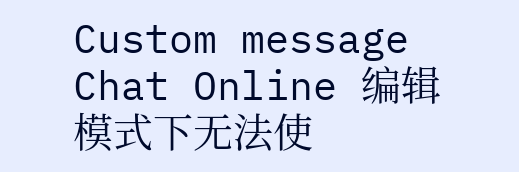Custom message
Chat Online 编辑模式下无法使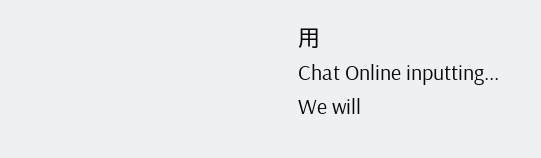用
Chat Online inputting...
We will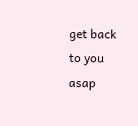get back to you asap